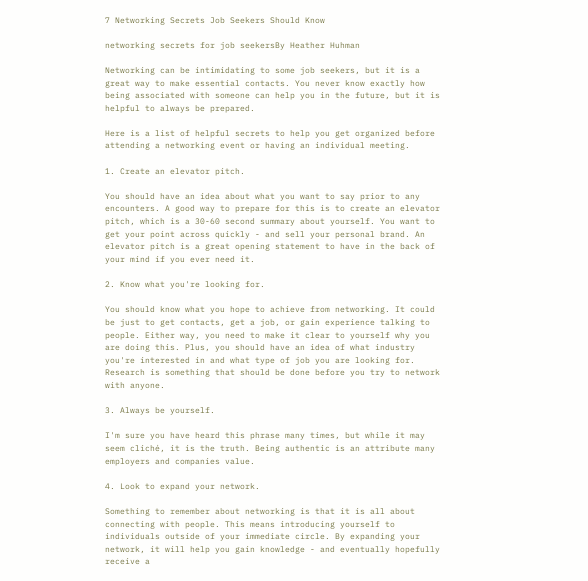7 Networking Secrets Job Seekers Should Know

networking secrets for job seekersBy Heather Huhman

Networking can be intimidating to some job seekers, but it is a great way to make essential contacts. You never know exactly how being associated with someone can help you in the future, but it is helpful to always be prepared.

Here is a list of helpful secrets to help you get organized before attending a networking event or having an individual meeting.

1. Create an elevator pitch.

You should have an idea about what you want to say prior to any encounters. A good way to prepare for this is to create an elevator pitch, which is a 30-60 second summary about yourself. You want to get your point across quickly - and sell your personal brand. An elevator pitch is a great opening statement to have in the back of your mind if you ever need it.

2. Know what you're looking for.

You should know what you hope to achieve from networking. It could be just to get contacts, get a job, or gain experience talking to people. Either way, you need to make it clear to yourself why you are doing this. Plus, you should have an idea of what industry you're interested in and what type of job you are looking for. Research is something that should be done before you try to network with anyone.

3. Always be yourself.

I'm sure you have heard this phrase many times, but while it may seem cliché, it is the truth. Being authentic is an attribute many employers and companies value.

4. Look to expand your network.

Something to remember about networking is that it is all about connecting with people. This means introducing yourself to individuals outside of your immediate circle. By expanding your network, it will help you gain knowledge - and eventually hopefully receive a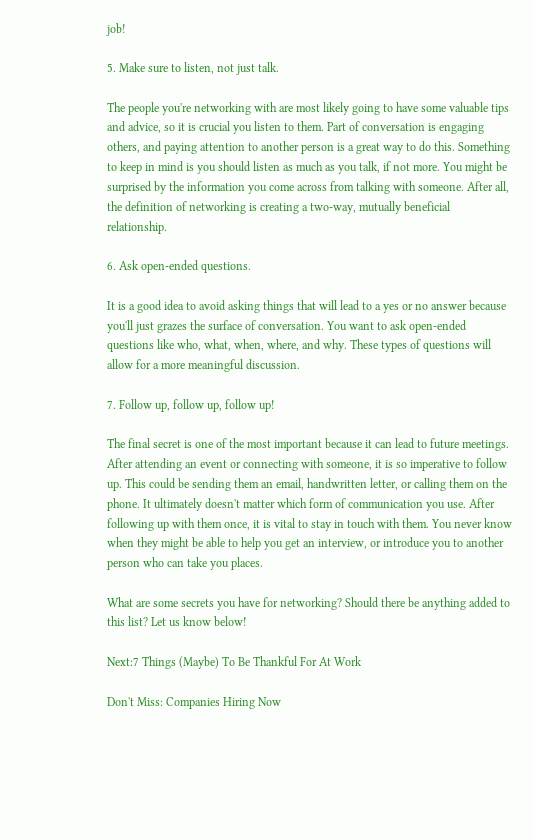job!

5. Make sure to listen, not just talk.

The people you're networking with are most likely going to have some valuable tips and advice, so it is crucial you listen to them. Part of conversation is engaging others, and paying attention to another person is a great way to do this. Something to keep in mind is you should listen as much as you talk, if not more. You might be surprised by the information you come across from talking with someone. After all, the definition of networking is creating a two-way, mutually beneficial relationship.

6. Ask open-ended questions.

It is a good idea to avoid asking things that will lead to a yes or no answer because you'll just grazes the surface of conversation. You want to ask open-ended questions like who, what, when, where, and why. These types of questions will allow for a more meaningful discussion.

7. Follow up, follow up, follow up!

The final secret is one of the most important because it can lead to future meetings. After attending an event or connecting with someone, it is so imperative to follow up. This could be sending them an email, handwritten letter, or calling them on the phone. It ultimately doesn't matter which form of communication you use. After following up with them once, it is vital to stay in touch with them. You never know when they might be able to help you get an interview, or introduce you to another person who can take you places.

What are some secrets you have for networking? Should there be anything added to this list? Let us know below!

Next:7 Things (Maybe) To Be Thankful For At Work

Don't Miss: Companies Hiring Now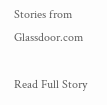Stories from Glassdoor.com

Read Full Story